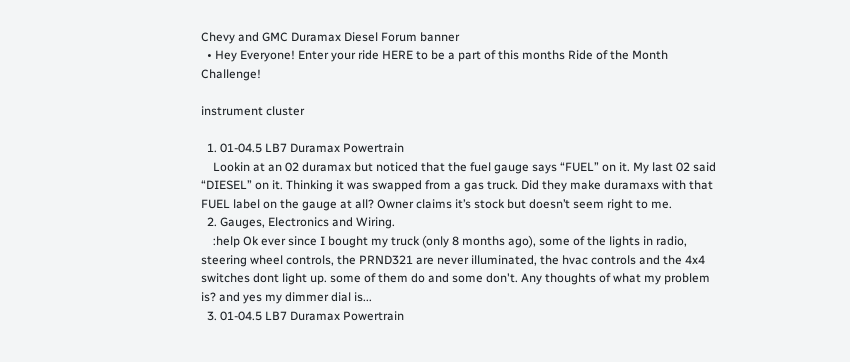Chevy and GMC Duramax Diesel Forum banner
  • Hey Everyone! Enter your ride HERE to be a part of this months Ride of the Month Challenge!

instrument cluster

  1. 01-04.5 LB7 Duramax Powertrain
    Lookin at an 02 duramax but noticed that the fuel gauge says “FUEL” on it. My last 02 said “DIESEL” on it. Thinking it was swapped from a gas truck. Did they make duramaxs with that FUEL label on the gauge at all? Owner claims it’s stock but doesn’t seem right to me.
  2. Gauges, Electronics and Wiring.
    :help Ok ever since I bought my truck (only 8 months ago), some of the lights in radio, steering wheel controls, the PRND321 are never illuminated, the hvac controls and the 4x4 switches dont light up. some of them do and some don't. Any thoughts of what my problem is? and yes my dimmer dial is...
  3. 01-04.5 LB7 Duramax Powertrain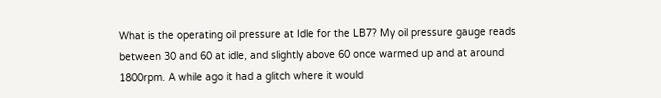What is the operating oil pressure at Idle for the LB7? My oil pressure gauge reads between 30 and 60 at idle, and slightly above 60 once warmed up and at around 1800rpm. A while ago it had a glitch where it would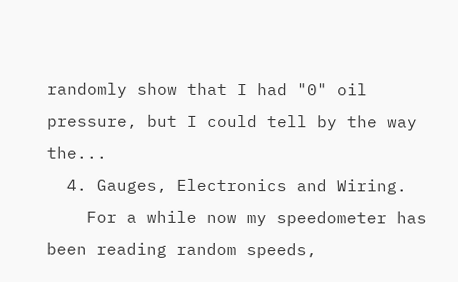randomly show that I had "0" oil pressure, but I could tell by the way the...
  4. Gauges, Electronics and Wiring.
    For a while now my speedometer has been reading random speeds,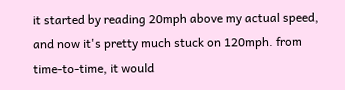it started by reading 20mph above my actual speed, and now it's pretty much stuck on 120mph. from time-to-time, it would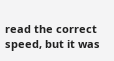read the correct speed, but it was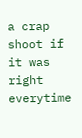a crap shoot if it was right everytime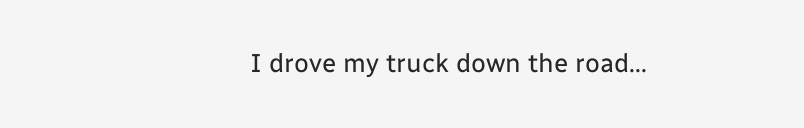I drove my truck down the road...